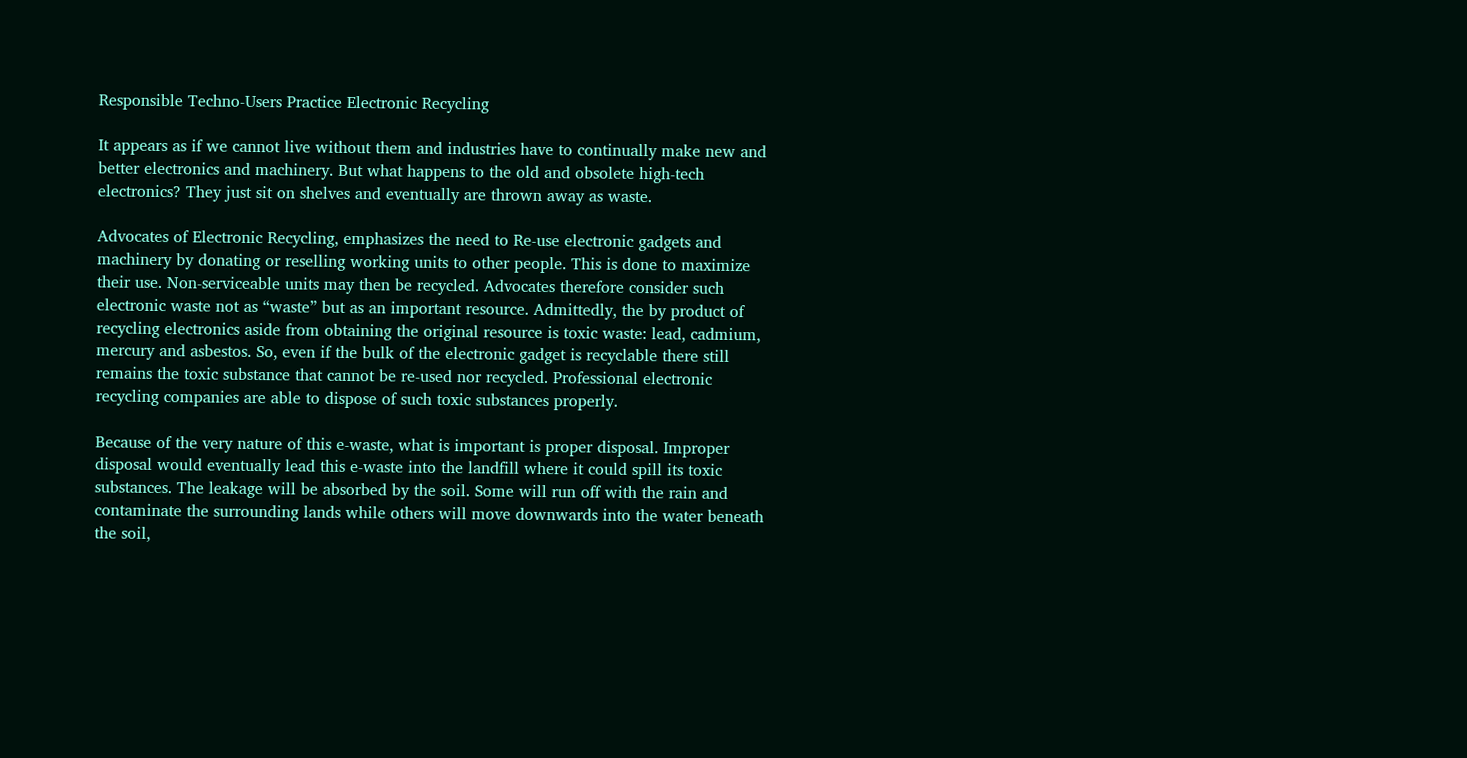Responsible Techno-Users Practice Electronic Recycling

It appears as if we cannot live without them and industries have to continually make new and better electronics and machinery. But what happens to the old and obsolete high-tech electronics? They just sit on shelves and eventually are thrown away as waste.

Advocates of Electronic Recycling, emphasizes the need to Re-use electronic gadgets and machinery by donating or reselling working units to other people. This is done to maximize their use. Non-serviceable units may then be recycled. Advocates therefore consider such electronic waste not as “waste” but as an important resource. Admittedly, the by product of recycling electronics aside from obtaining the original resource is toxic waste: lead, cadmium, mercury and asbestos. So, even if the bulk of the electronic gadget is recyclable there still remains the toxic substance that cannot be re-used nor recycled. Professional electronic recycling companies are able to dispose of such toxic substances properly.

Because of the very nature of this e-waste, what is important is proper disposal. Improper disposal would eventually lead this e-waste into the landfill where it could spill its toxic substances. The leakage will be absorbed by the soil. Some will run off with the rain and contaminate the surrounding lands while others will move downwards into the water beneath the soil,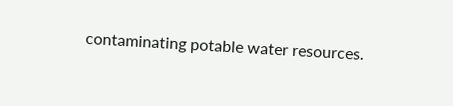contaminating potable water resources.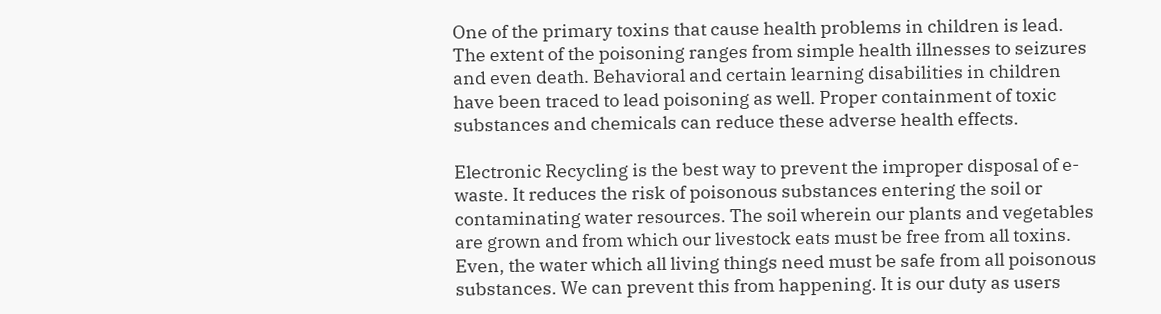One of the primary toxins that cause health problems in children is lead. The extent of the poisoning ranges from simple health illnesses to seizures and even death. Behavioral and certain learning disabilities in children have been traced to lead poisoning as well. Proper containment of toxic substances and chemicals can reduce these adverse health effects.

Electronic Recycling is the best way to prevent the improper disposal of e-waste. It reduces the risk of poisonous substances entering the soil or contaminating water resources. The soil wherein our plants and vegetables are grown and from which our livestock eats must be free from all toxins. Even, the water which all living things need must be safe from all poisonous substances. We can prevent this from happening. It is our duty as users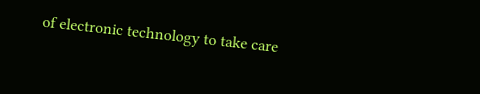of electronic technology to take care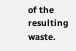of the resulting waste.